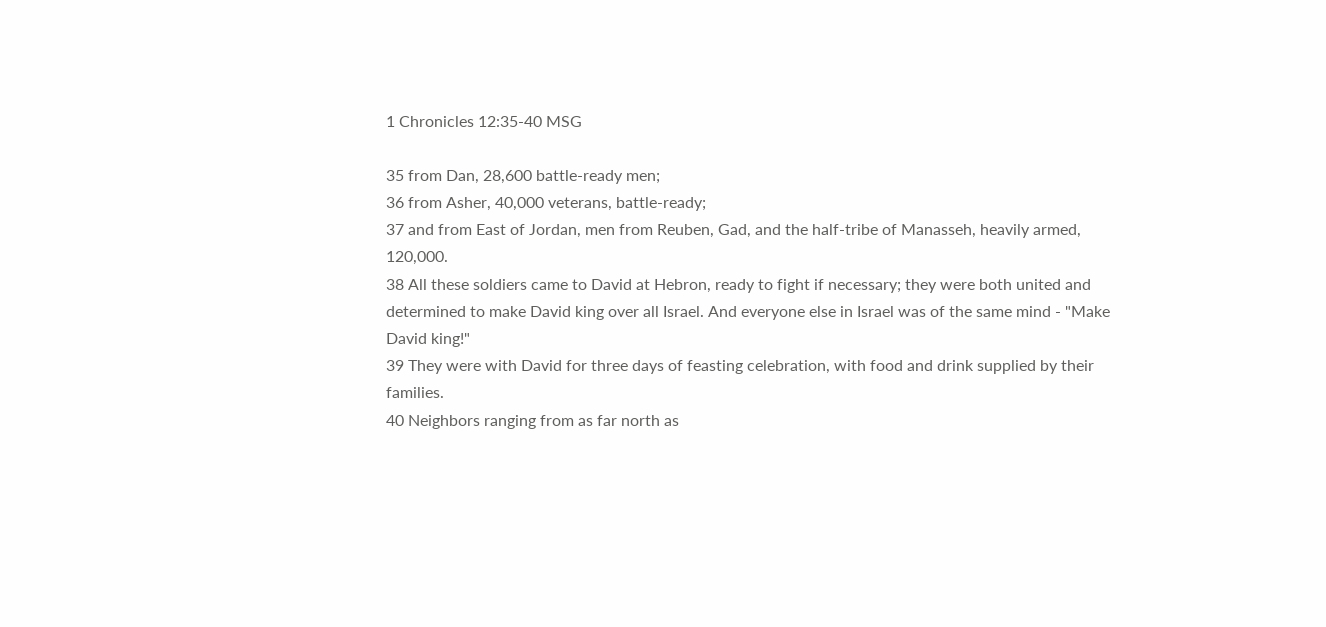1 Chronicles 12:35-40 MSG

35 from Dan, 28,600 battle-ready men;
36 from Asher, 40,000 veterans, battle-ready;
37 and from East of Jordan, men from Reuben, Gad, and the half-tribe of Manasseh, heavily armed, 120,000.
38 All these soldiers came to David at Hebron, ready to fight if necessary; they were both united and determined to make David king over all Israel. And everyone else in Israel was of the same mind - "Make David king!"
39 They were with David for three days of feasting celebration, with food and drink supplied by their families.
40 Neighbors ranging from as far north as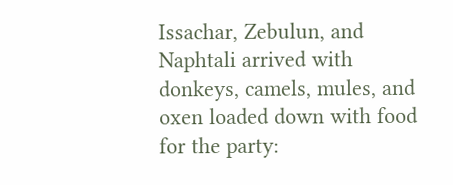Issachar, Zebulun, and Naphtali arrived with donkeys, camels, mules, and oxen loaded down with food for the party: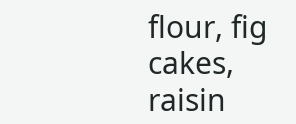flour, fig cakes, raisin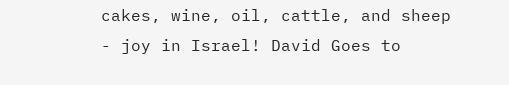cakes, wine, oil, cattle, and sheep - joy in Israel! David Goes to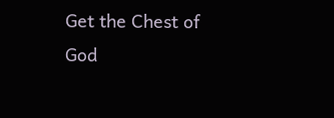Get the Chest of God